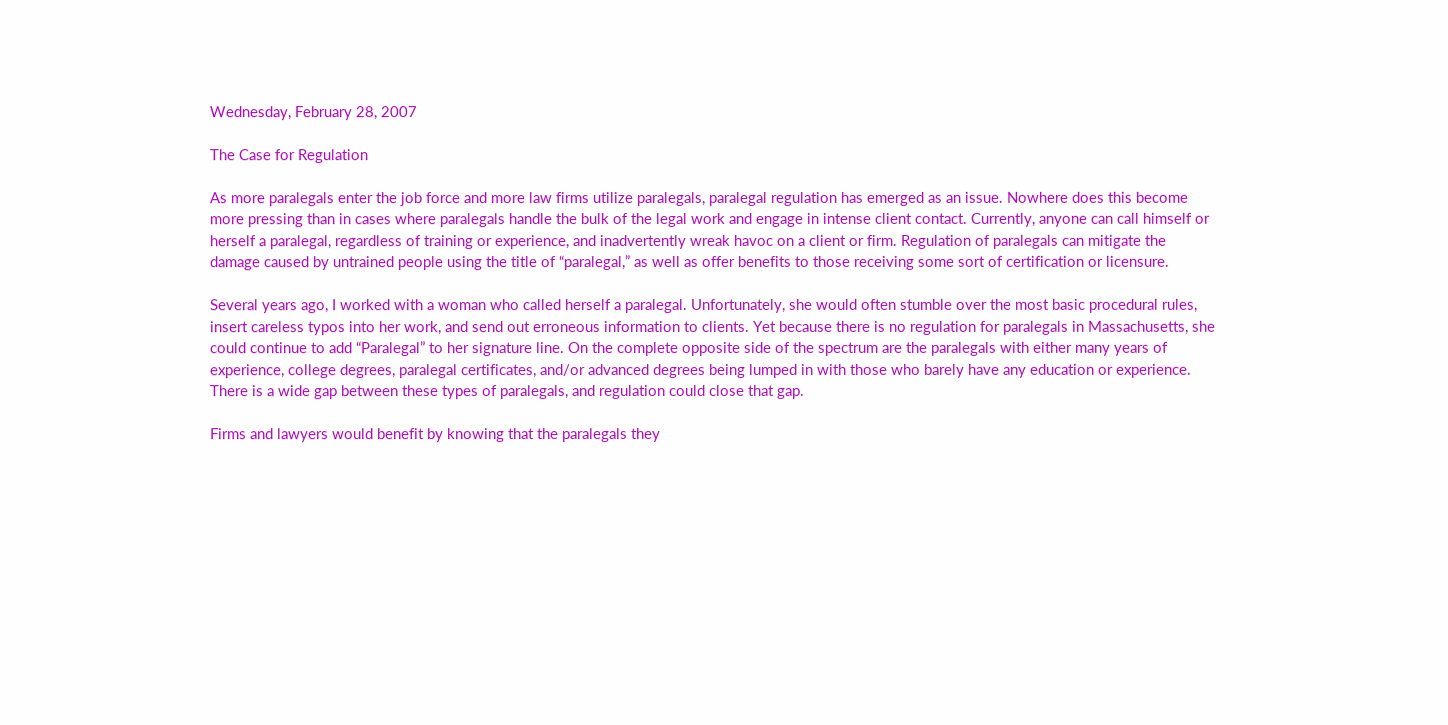Wednesday, February 28, 2007

The Case for Regulation

As more paralegals enter the job force and more law firms utilize paralegals, paralegal regulation has emerged as an issue. Nowhere does this become more pressing than in cases where paralegals handle the bulk of the legal work and engage in intense client contact. Currently, anyone can call himself or herself a paralegal, regardless of training or experience, and inadvertently wreak havoc on a client or firm. Regulation of paralegals can mitigate the damage caused by untrained people using the title of “paralegal,” as well as offer benefits to those receiving some sort of certification or licensure.

Several years ago, I worked with a woman who called herself a paralegal. Unfortunately, she would often stumble over the most basic procedural rules, insert careless typos into her work, and send out erroneous information to clients. Yet because there is no regulation for paralegals in Massachusetts, she could continue to add “Paralegal” to her signature line. On the complete opposite side of the spectrum are the paralegals with either many years of experience, college degrees, paralegal certificates, and/or advanced degrees being lumped in with those who barely have any education or experience. There is a wide gap between these types of paralegals, and regulation could close that gap.

Firms and lawyers would benefit by knowing that the paralegals they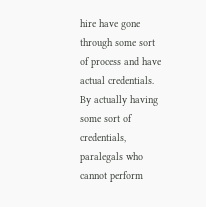hire have gone through some sort of process and have actual credentials. By actually having some sort of credentials, paralegals who cannot perform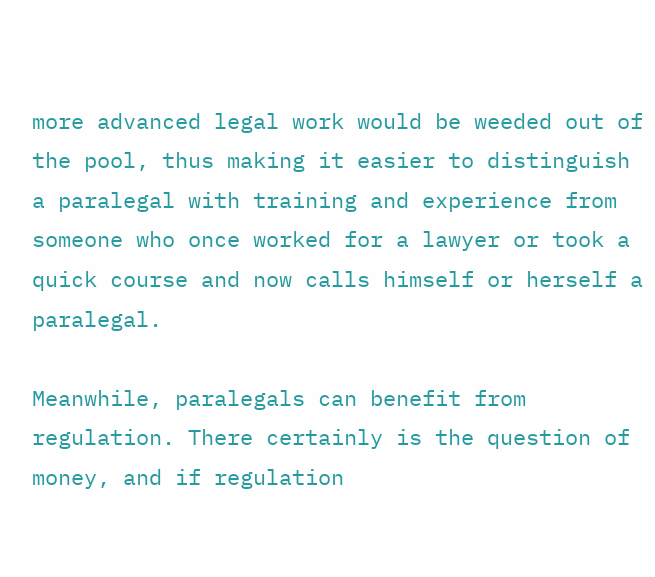more advanced legal work would be weeded out of the pool, thus making it easier to distinguish a paralegal with training and experience from someone who once worked for a lawyer or took a quick course and now calls himself or herself a paralegal.

Meanwhile, paralegals can benefit from regulation. There certainly is the question of money, and if regulation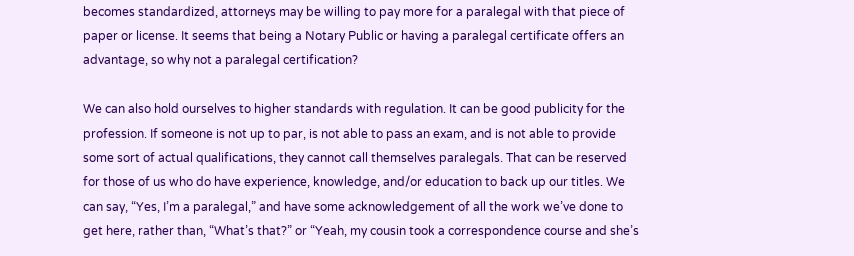becomes standardized, attorneys may be willing to pay more for a paralegal with that piece of paper or license. It seems that being a Notary Public or having a paralegal certificate offers an advantage, so why not a paralegal certification?

We can also hold ourselves to higher standards with regulation. It can be good publicity for the profession. If someone is not up to par, is not able to pass an exam, and is not able to provide some sort of actual qualifications, they cannot call themselves paralegals. That can be reserved for those of us who do have experience, knowledge, and/or education to back up our titles. We can say, “Yes, I’m a paralegal,” and have some acknowledgement of all the work we’ve done to get here, rather than, “What’s that?” or “Yeah, my cousin took a correspondence course and she’s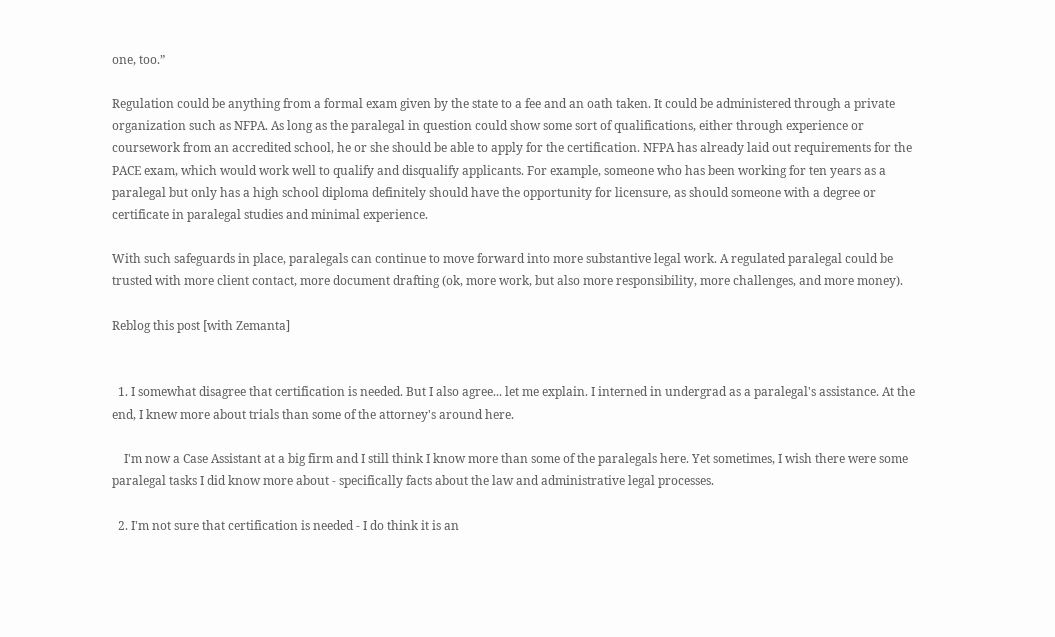one, too.”

Regulation could be anything from a formal exam given by the state to a fee and an oath taken. It could be administered through a private organization such as NFPA. As long as the paralegal in question could show some sort of qualifications, either through experience or coursework from an accredited school, he or she should be able to apply for the certification. NFPA has already laid out requirements for the PACE exam, which would work well to qualify and disqualify applicants. For example, someone who has been working for ten years as a paralegal but only has a high school diploma definitely should have the opportunity for licensure, as should someone with a degree or certificate in paralegal studies and minimal experience.

With such safeguards in place, paralegals can continue to move forward into more substantive legal work. A regulated paralegal could be trusted with more client contact, more document drafting (ok, more work, but also more responsibility, more challenges, and more money).

Reblog this post [with Zemanta]


  1. I somewhat disagree that certification is needed. But I also agree... let me explain. I interned in undergrad as a paralegal's assistance. At the end, I knew more about trials than some of the attorney's around here.

    I'm now a Case Assistant at a big firm and I still think I know more than some of the paralegals here. Yet sometimes, I wish there were some paralegal tasks I did know more about - specifically facts about the law and administrative legal processes.

  2. I'm not sure that certification is needed - I do think it is an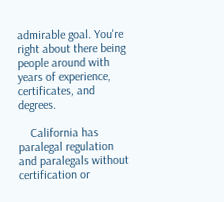admirable goal. You're right about there being people around with years of experience, certificates, and degrees.

    California has paralegal regulation and paralegals without certification or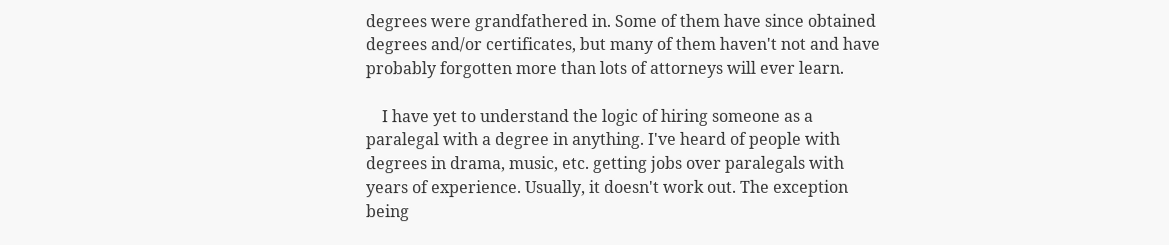degrees were grandfathered in. Some of them have since obtained degrees and/or certificates, but many of them haven't not and have probably forgotten more than lots of attorneys will ever learn.

    I have yet to understand the logic of hiring someone as a paralegal with a degree in anything. I've heard of people with degrees in drama, music, etc. getting jobs over paralegals with years of experience. Usually, it doesn't work out. The exception being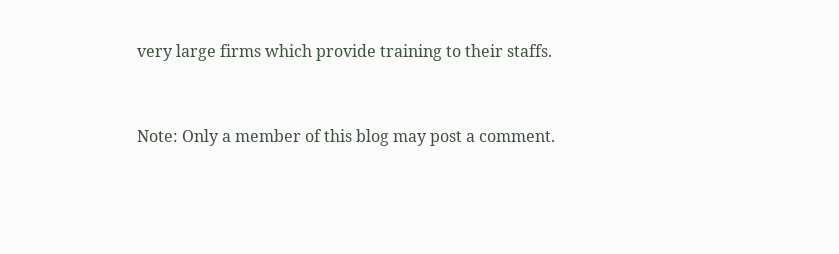very large firms which provide training to their staffs.


Note: Only a member of this blog may post a comment.